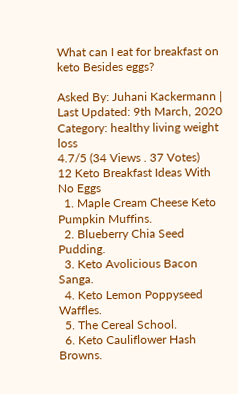What can I eat for breakfast on keto Besides eggs?

Asked By: Juhani Kackermann | Last Updated: 9th March, 2020
Category: healthy living weight loss
4.7/5 (34 Views . 37 Votes)
12 Keto Breakfast Ideas With No Eggs
  1. Maple Cream Cheese Keto Pumpkin Muffins.
  2. Blueberry Chia Seed Pudding.
  3. Keto Avolicious Bacon Sanga.
  4. Keto Lemon Poppyseed Waffles.
  5. The Cereal School.
  6. Keto Cauliflower Hash Browns.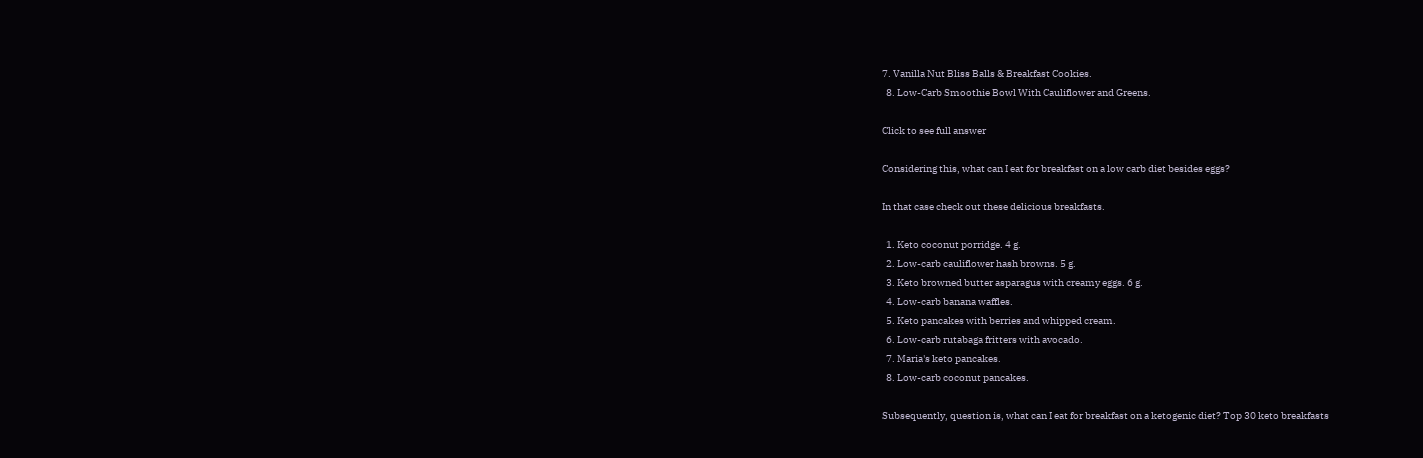7. Vanilla Nut Bliss Balls & Breakfast Cookies.
  8. Low-Carb Smoothie Bowl With Cauliflower and Greens.

Click to see full answer

Considering this, what can I eat for breakfast on a low carb diet besides eggs?

In that case check out these delicious breakfasts.

  1. Keto coconut porridge. 4 g.
  2. Low-carb cauliflower hash browns. 5 g.
  3. Keto browned butter asparagus with creamy eggs. 6 g.
  4. Low-carb banana waffles.
  5. Keto pancakes with berries and whipped cream.
  6. Low-carb rutabaga fritters with avocado.
  7. Maria's keto pancakes.
  8. Low-carb coconut pancakes.

Subsequently, question is, what can I eat for breakfast on a ketogenic diet? Top 30 keto breakfasts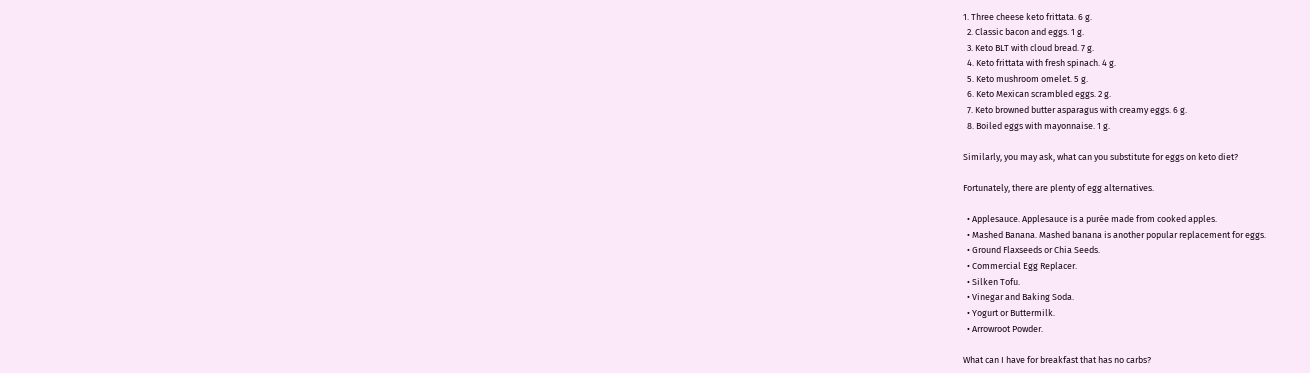1. Three cheese keto frittata. 6 g.
  2. Classic bacon and eggs. 1 g.
  3. Keto BLT with cloud bread. 7 g.
  4. Keto frittata with fresh spinach. 4 g.
  5. Keto mushroom omelet. 5 g.
  6. Keto Mexican scrambled eggs. 2 g.
  7. Keto browned butter asparagus with creamy eggs. 6 g.
  8. Boiled eggs with mayonnaise. 1 g.

Similarly, you may ask, what can you substitute for eggs on keto diet?

Fortunately, there are plenty of egg alternatives.

  • Applesauce. Applesauce is a purée made from cooked apples.
  • Mashed Banana. Mashed banana is another popular replacement for eggs.
  • Ground Flaxseeds or Chia Seeds.
  • Commercial Egg Replacer.
  • Silken Tofu.
  • Vinegar and Baking Soda.
  • Yogurt or Buttermilk.
  • Arrowroot Powder.

What can I have for breakfast that has no carbs?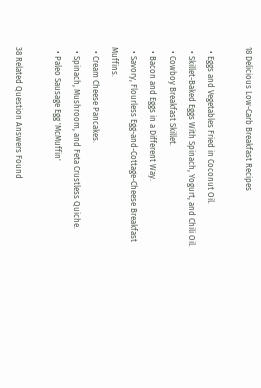18 Delicious Low-Carb Breakfast Recipes

  • Eggs and Vegetables Fried in Coconut Oil.
  • Skillet-Baked Eggs With Spinach, Yogurt, and Chili Oil.
  • Cowboy Breakfast Skillet.
  • Bacon and Eggs in a Different Way.
  • Savory, Flourless Egg-and-Cottage-Cheese Breakfast Muffins.
  • Cream Cheese Pancakes.
  • Spinach, Mushroom, and Feta Crustless Quiche.
  • Paleo Sausage Egg 'McMuffin'

38 Related Question Answers Found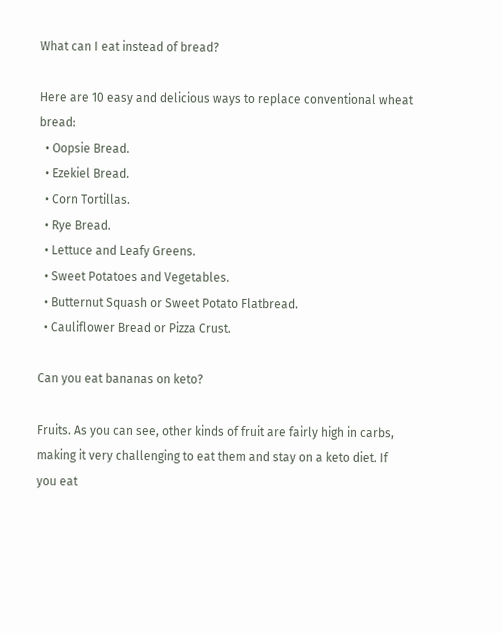What can I eat instead of bread?

Here are 10 easy and delicious ways to replace conventional wheat bread:
  • Oopsie Bread.
  • Ezekiel Bread.
  • Corn Tortillas.
  • Rye Bread.
  • Lettuce and Leafy Greens.
  • Sweet Potatoes and Vegetables.
  • Butternut Squash or Sweet Potato Flatbread.
  • Cauliflower Bread or Pizza Crust.

Can you eat bananas on keto?

Fruits. As you can see, other kinds of fruit are fairly high in carbs, making it very challenging to eat them and stay on a keto diet. If you eat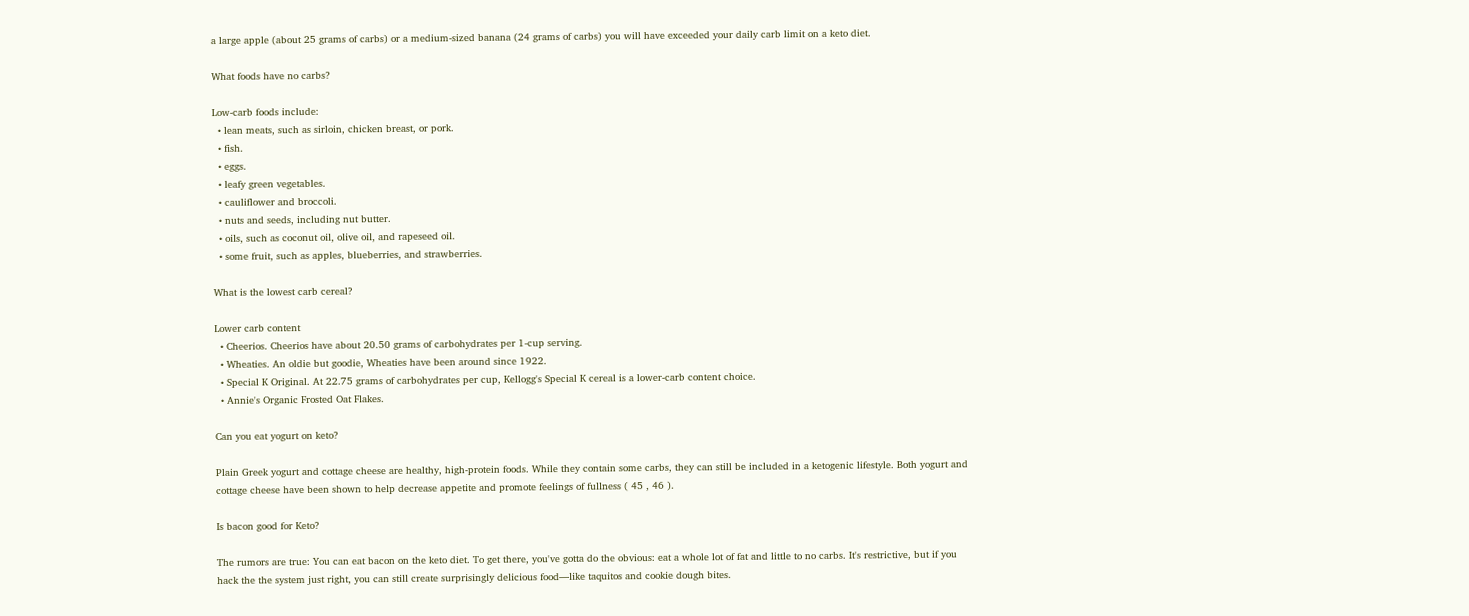a large apple (about 25 grams of carbs) or a medium-sized banana (24 grams of carbs) you will have exceeded your daily carb limit on a keto diet.

What foods have no carbs?

Low-carb foods include:
  • lean meats, such as sirloin, chicken breast, or pork.
  • fish.
  • eggs.
  • leafy green vegetables.
  • cauliflower and broccoli.
  • nuts and seeds, including nut butter.
  • oils, such as coconut oil, olive oil, and rapeseed oil.
  • some fruit, such as apples, blueberries, and strawberries.

What is the lowest carb cereal?

Lower carb content
  • Cheerios. Cheerios have about 20.50 grams of carbohydrates per 1-cup serving.
  • Wheaties. An oldie but goodie, Wheaties have been around since 1922.
  • Special K Original. At 22.75 grams of carbohydrates per cup, Kellogg's Special K cereal is a lower-carb content choice.
  • Annie's Organic Frosted Oat Flakes.

Can you eat yogurt on keto?

Plain Greek yogurt and cottage cheese are healthy, high-protein foods. While they contain some carbs, they can still be included in a ketogenic lifestyle. Both yogurt and cottage cheese have been shown to help decrease appetite and promote feelings of fullness ( 45 , 46 ).

Is bacon good for Keto?

The rumors are true: You can eat bacon on the keto diet. To get there, you've gotta do the obvious: eat a whole lot of fat and little to no carbs. It's restrictive, but if you hack the the system just right, you can still create surprisingly delicious food—like taquitos and cookie dough bites.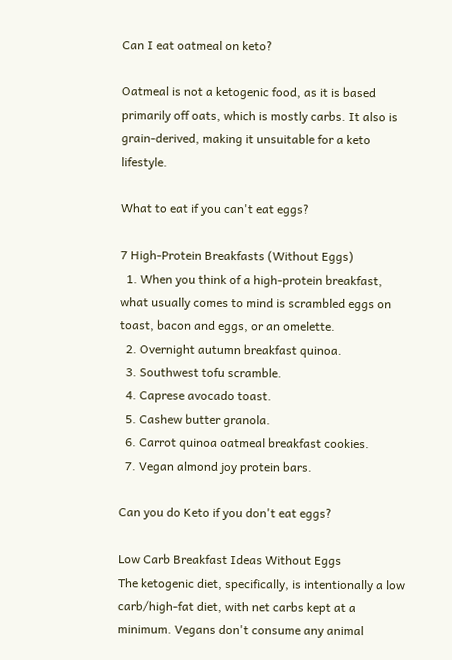Can I eat oatmeal on keto?

Oatmeal is not a ketogenic food, as it is based primarily off oats, which is mostly carbs. It also is grain-derived, making it unsuitable for a keto lifestyle.

What to eat if you can't eat eggs?

7 High-Protein Breakfasts (Without Eggs)
  1. When you think of a high-protein breakfast, what usually comes to mind is scrambled eggs on toast, bacon and eggs, or an omelette.
  2. Overnight autumn breakfast quinoa.
  3. Southwest tofu scramble.
  4. Caprese avocado toast.
  5. Cashew butter granola.
  6. Carrot quinoa oatmeal breakfast cookies.
  7. Vegan almond joy protein bars.

Can you do Keto if you don't eat eggs?

Low Carb Breakfast Ideas Without Eggs
The ketogenic diet, specifically, is intentionally a low carb/high-fat diet, with net carbs kept at a minimum. Vegans don't consume any animal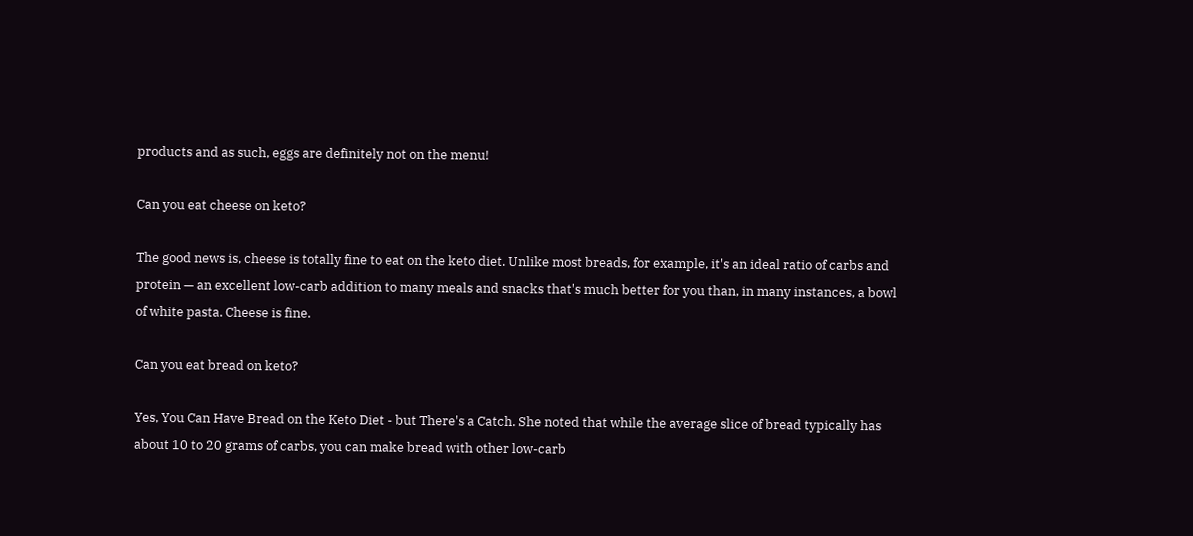products and as such, eggs are definitely not on the menu!

Can you eat cheese on keto?

The good news is, cheese is totally fine to eat on the keto diet. Unlike most breads, for example, it's an ideal ratio of carbs and protein — an excellent low-carb addition to many meals and snacks that's much better for you than, in many instances, a bowl of white pasta. Cheese is fine.

Can you eat bread on keto?

Yes, You Can Have Bread on the Keto Diet - but There's a Catch. She noted that while the average slice of bread typically has about 10 to 20 grams of carbs, you can make bread with other low-carb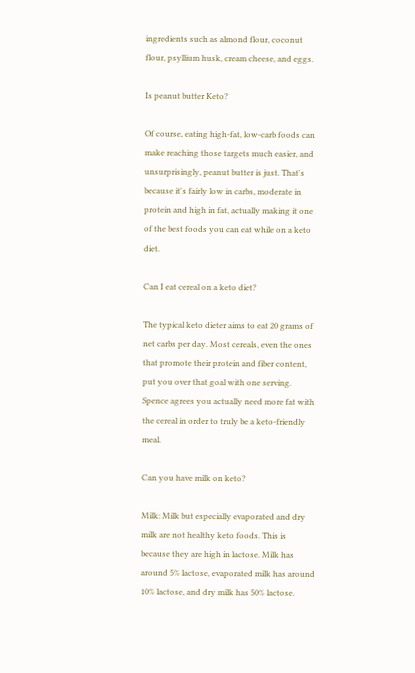ingredients such as almond flour, coconut flour, psyllium husk, cream cheese, and eggs.

Is peanut butter Keto?

Of course, eating high-fat, low-carb foods can make reaching those targets much easier, and unsurprisingly, peanut butter is just. That's because it's fairly low in carbs, moderate in protein and high in fat, actually making it one of the best foods you can eat while on a keto diet.

Can I eat cereal on a keto diet?

The typical keto dieter aims to eat 20 grams of net carbs per day. Most cereals, even the ones that promote their protein and fiber content, put you over that goal with one serving. Spence agrees you actually need more fat with the cereal in order to truly be a keto-friendly meal.

Can you have milk on keto?

Milk: Milk but especially evaporated and dry milk are not healthy keto foods. This is because they are high in lactose. Milk has around 5% lactose, evaporated milk has around 10% lactose, and dry milk has 50% lactose.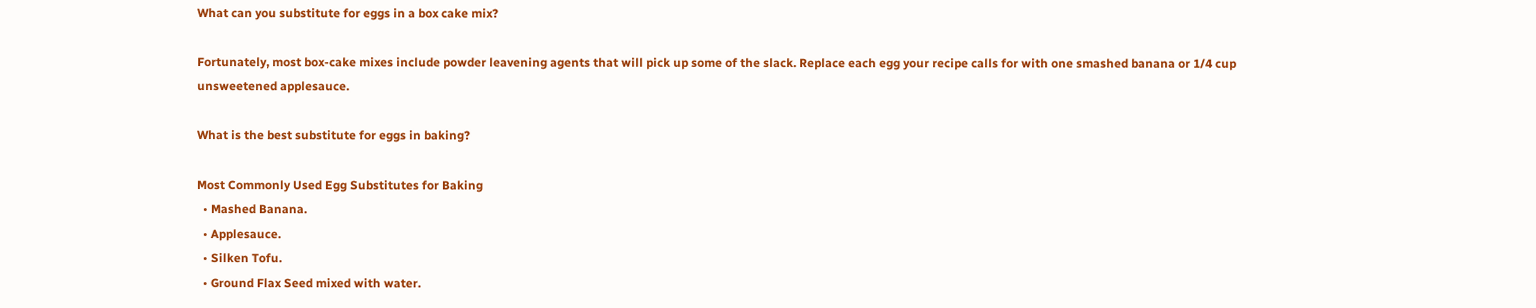What can you substitute for eggs in a box cake mix?

Fortunately, most box-cake mixes include powder leavening agents that will pick up some of the slack. Replace each egg your recipe calls for with one smashed banana or 1/4 cup unsweetened applesauce.

What is the best substitute for eggs in baking?

Most Commonly Used Egg Substitutes for Baking
  • Mashed Banana.
  • Applesauce.
  • Silken Tofu.
  • Ground Flax Seed mixed with water.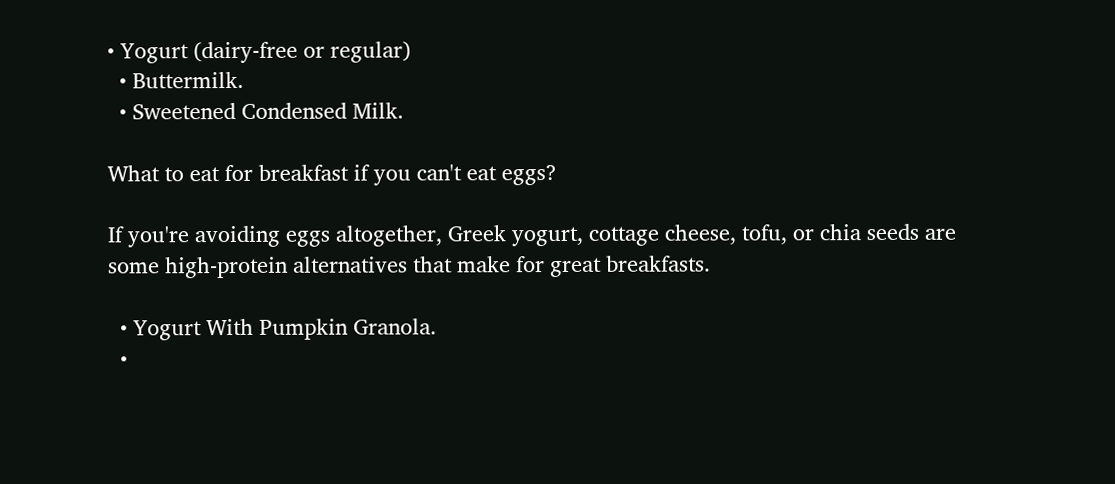• Yogurt (dairy-free or regular)
  • Buttermilk.
  • Sweetened Condensed Milk.

What to eat for breakfast if you can't eat eggs?

If you're avoiding eggs altogether, Greek yogurt, cottage cheese, tofu, or chia seeds are some high-protein alternatives that make for great breakfasts.

  • Yogurt With Pumpkin Granola.
  •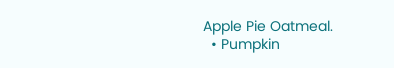Apple Pie Oatmeal.
  • Pumpkin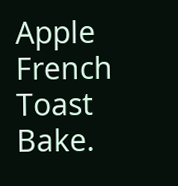Apple French Toast Bake.